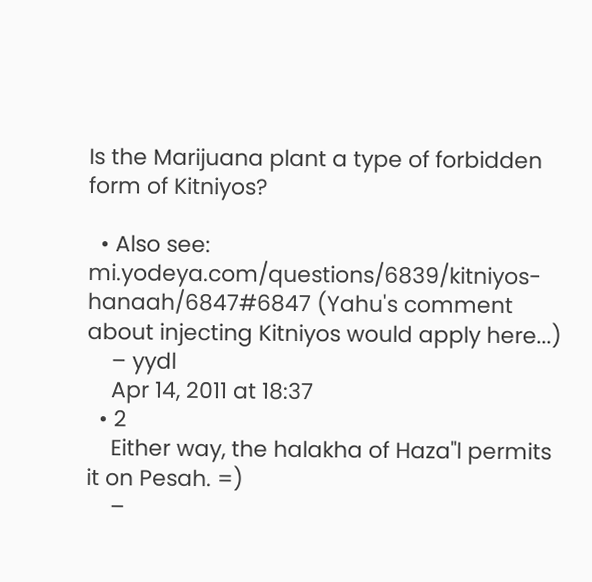Is the Marijuana plant a type of forbidden form of Kitniyos?

  • Also see: mi.yodeya.com/questions/6839/kitniyos-hanaah/6847#6847 (Yahu's comment about injecting Kitniyos would apply here...)
    – yydl
    Apr 14, 2011 at 18:37
  • 2
    Either way, the halakha of Haza"l permits it on Pesah. =)
    –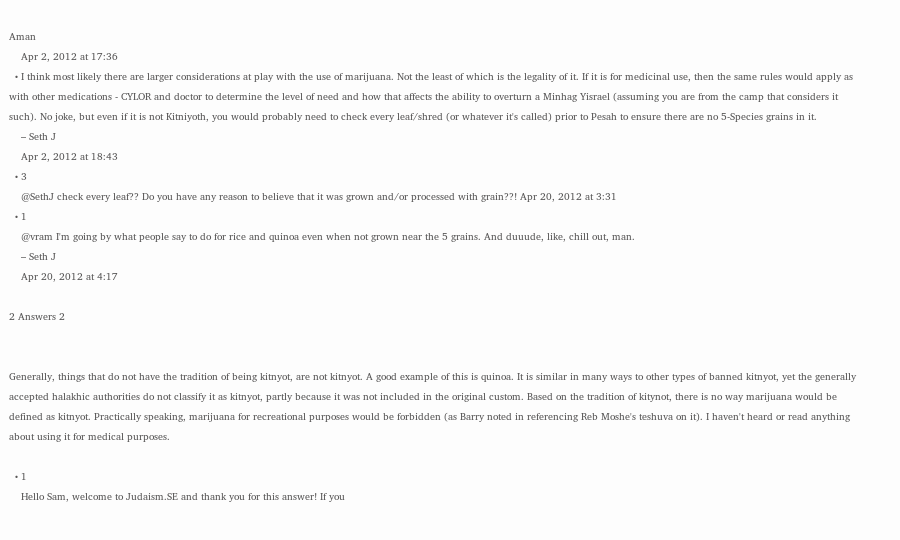Aman
    Apr 2, 2012 at 17:36
  • I think most likely there are larger considerations at play with the use of marijuana. Not the least of which is the legality of it. If it is for medicinal use, then the same rules would apply as with other medications - CYLOR and doctor to determine the level of need and how that affects the ability to overturn a Minhag Yisrael (assuming you are from the camp that considers it such). No joke, but even if it is not Kitniyoth, you would probably need to check every leaf/shred (or whatever it's called) prior to Pesah to ensure there are no 5-Species grains in it.
    – Seth J
    Apr 2, 2012 at 18:43
  • 3
    @SethJ check every leaf?? Do you have any reason to believe that it was grown and/or processed with grain??! Apr 20, 2012 at 3:31
  • 1
    @vram I'm going by what people say to do for rice and quinoa even when not grown near the 5 grains. And duuude, like, chill out, man.
    – Seth J
    Apr 20, 2012 at 4:17

2 Answers 2


Generally, things that do not have the tradition of being kitnyot, are not kitnyot. A good example of this is quinoa. It is similar in many ways to other types of banned kitnyot, yet the generally accepted halakhic authorities do not classify it as kitnyot, partly because it was not included in the original custom. Based on the tradition of kitynot, there is no way marijuana would be defined as kitnyot. Practically speaking, marijuana for recreational purposes would be forbidden (as Barry noted in referencing Reb Moshe's teshuva on it). I haven't heard or read anything about using it for medical purposes.

  • 1
    Hello Sam, welcome to Judaism.SE and thank you for this answer! If you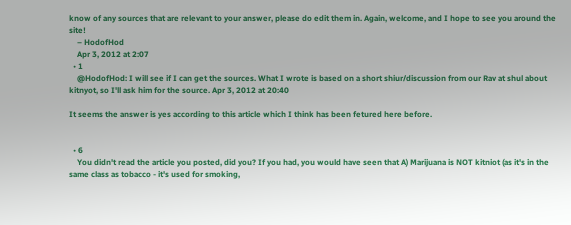know of any sources that are relevant to your answer, please do edit them in. Again, welcome, and I hope to see you around the site!
    – HodofHod
    Apr 3, 2012 at 2:07
  • 1
    @HodofHod: I will see if I can get the sources. What I wrote is based on a short shiur/discussion from our Rav at shul about kitnyot, so I'll ask him for the source. Apr 3, 2012 at 20:40

It seems the answer is yes according to this article which I think has been fetured here before.


  • 6
    You didn't read the article you posted, did you? If you had, you would have seen that A) Marijuana is NOT kitniot (as it's in the same class as tobacco - it's used for smoking,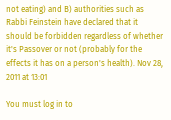not eating) and B) authorities such as Rabbi Feinstein have declared that it should be forbidden regardless of whether it's Passover or not (probably for the effects it has on a person's health). Nov 28, 2011 at 13:01

You must log in to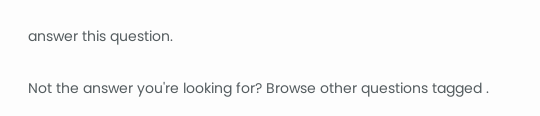answer this question.

Not the answer you're looking for? Browse other questions tagged .